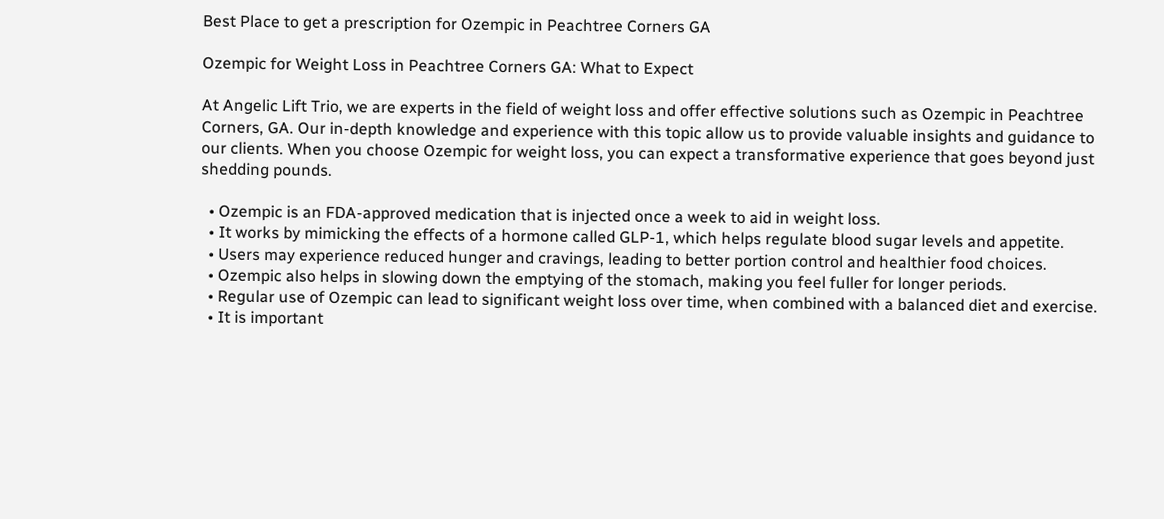Best Place to get a prescription for Ozempic in Peachtree Corners GA

Ozempic for Weight Loss in Peachtree Corners GA: What to Expect

At Angelic Lift Trio, we are experts in the field of weight loss and offer effective solutions such as Ozempic in Peachtree Corners, GA. Our in-depth knowledge and experience with this topic allow us to provide valuable insights and guidance to our clients. When you choose Ozempic for weight loss, you can expect a transformative experience that goes beyond just shedding pounds.

  • Ozempic is an FDA-approved medication that is injected once a week to aid in weight loss.
  • It works by mimicking the effects of a hormone called GLP-1, which helps regulate blood sugar levels and appetite.
  • Users may experience reduced hunger and cravings, leading to better portion control and healthier food choices.
  • Ozempic also helps in slowing down the emptying of the stomach, making you feel fuller for longer periods.
  • Regular use of Ozempic can lead to significant weight loss over time, when combined with a balanced diet and exercise.
  • It is important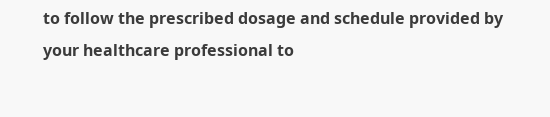to follow the prescribed dosage and schedule provided by your healthcare professional to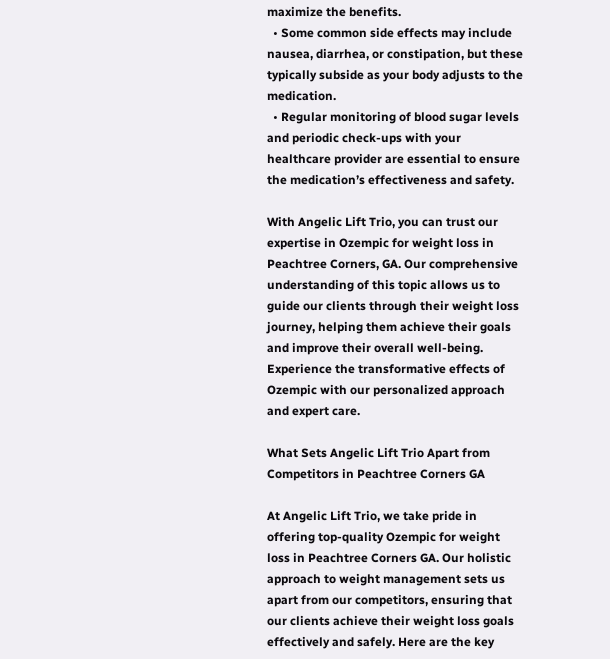maximize the benefits.
  • Some common side effects may include nausea, diarrhea, or constipation, but these typically subside as your body adjusts to the medication.
  • Regular monitoring of blood sugar levels and periodic check-ups with your healthcare provider are essential to ensure the medication’s effectiveness and safety.

With Angelic Lift Trio, you can trust our expertise in Ozempic for weight loss in Peachtree Corners, GA. Our comprehensive understanding of this topic allows us to guide our clients through their weight loss journey, helping them achieve their goals and improve their overall well-being. Experience the transformative effects of Ozempic with our personalized approach and expert care.

What Sets Angelic Lift Trio Apart from Competitors in Peachtree Corners GA

At Angelic Lift Trio, we take pride in offering top-quality Ozempic for weight loss in Peachtree Corners GA. Our holistic approach to weight management sets us apart from our competitors, ensuring that our clients achieve their weight loss goals effectively and safely. Here are the key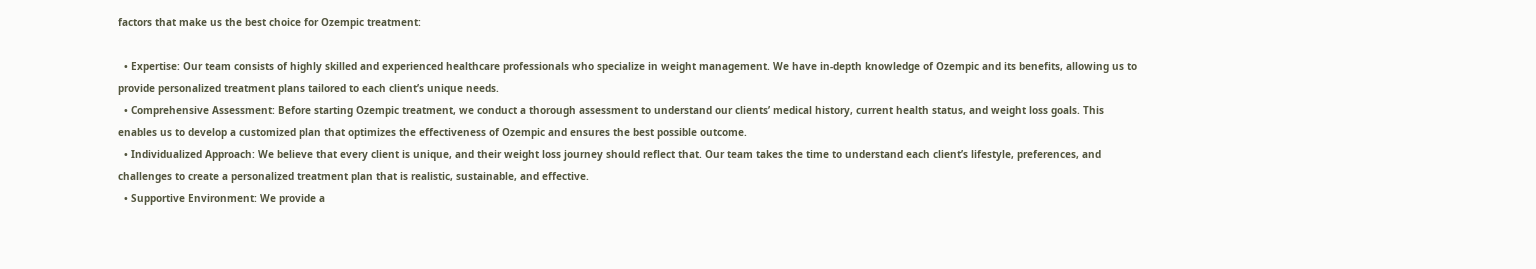factors that make us the best choice for Ozempic treatment:

  • Expertise: Our team consists of highly skilled and experienced healthcare professionals who specialize in weight management. We have in-depth knowledge of Ozempic and its benefits, allowing us to provide personalized treatment plans tailored to each client’s unique needs.
  • Comprehensive Assessment: Before starting Ozempic treatment, we conduct a thorough assessment to understand our clients’ medical history, current health status, and weight loss goals. This enables us to develop a customized plan that optimizes the effectiveness of Ozempic and ensures the best possible outcome.
  • Individualized Approach: We believe that every client is unique, and their weight loss journey should reflect that. Our team takes the time to understand each client’s lifestyle, preferences, and challenges to create a personalized treatment plan that is realistic, sustainable, and effective.
  • Supportive Environment: We provide a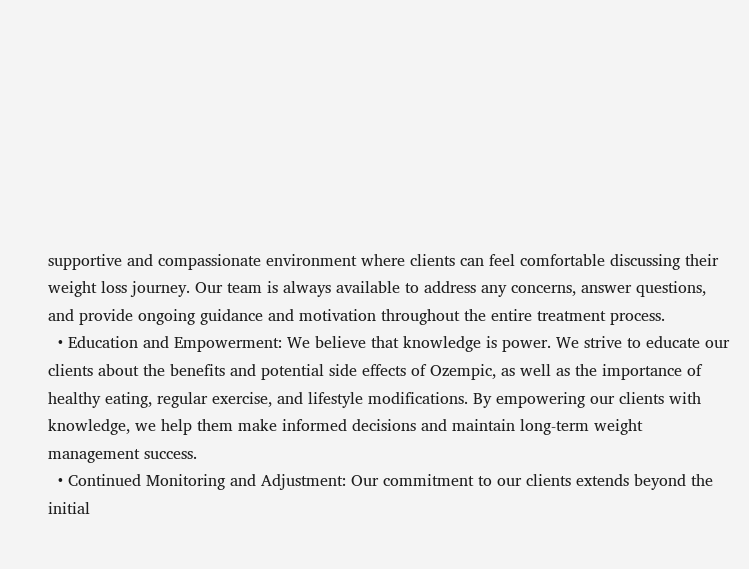supportive and compassionate environment where clients can feel comfortable discussing their weight loss journey. Our team is always available to address any concerns, answer questions, and provide ongoing guidance and motivation throughout the entire treatment process.
  • Education and Empowerment: We believe that knowledge is power. We strive to educate our clients about the benefits and potential side effects of Ozempic, as well as the importance of healthy eating, regular exercise, and lifestyle modifications. By empowering our clients with knowledge, we help them make informed decisions and maintain long-term weight management success.
  • Continued Monitoring and Adjustment: Our commitment to our clients extends beyond the initial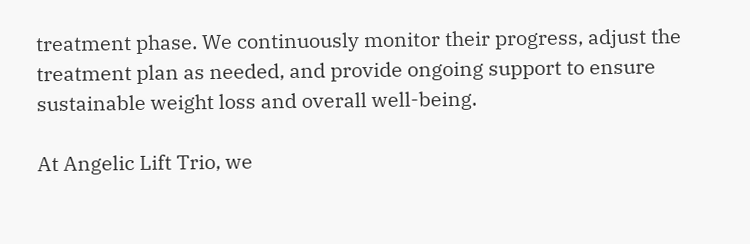treatment phase. We continuously monitor their progress, adjust the treatment plan as needed, and provide ongoing support to ensure sustainable weight loss and overall well-being.

At Angelic Lift Trio, we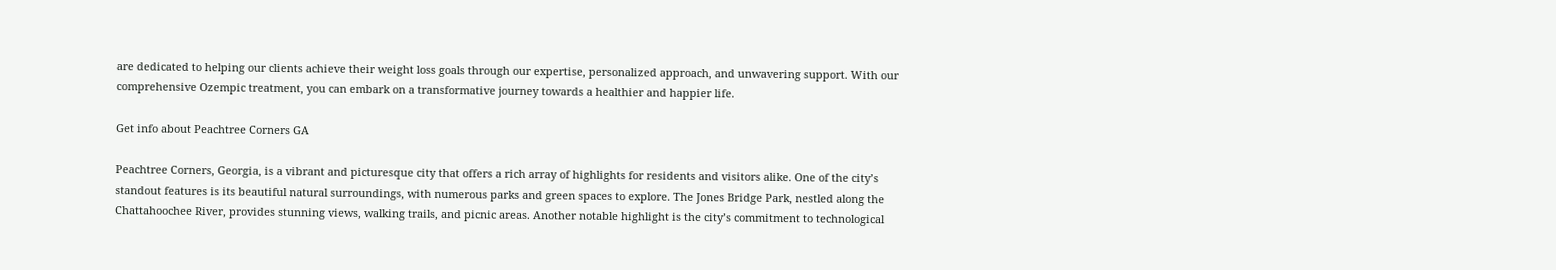are dedicated to helping our clients achieve their weight loss goals through our expertise, personalized approach, and unwavering support. With our comprehensive Ozempic treatment, you can embark on a transformative journey towards a healthier and happier life.

Get info about Peachtree Corners GA

Peachtree Corners, Georgia, is a vibrant and picturesque city that offers a rich array of highlights for residents and visitors alike. One of the city’s standout features is its beautiful natural surroundings, with numerous parks and green spaces to explore. The Jones Bridge Park, nestled along the Chattahoochee River, provides stunning views, walking trails, and picnic areas. Another notable highlight is the city’s commitment to technological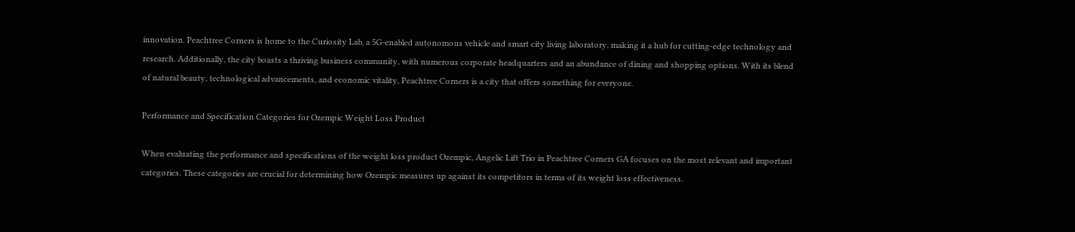innovation. Peachtree Corners is home to the Curiosity Lab, a 5G-enabled autonomous vehicle and smart city living laboratory, making it a hub for cutting-edge technology and research. Additionally, the city boasts a thriving business community, with numerous corporate headquarters and an abundance of dining and shopping options. With its blend of natural beauty, technological advancements, and economic vitality, Peachtree Corners is a city that offers something for everyone.

Performance and Specification Categories for Ozempic Weight Loss Product

When evaluating the performance and specifications of the weight loss product Ozempic, Angelic Lift Trio in Peachtree Corners GA focuses on the most relevant and important categories. These categories are crucial for determining how Ozempic measures up against its competitors in terms of its weight loss effectiveness.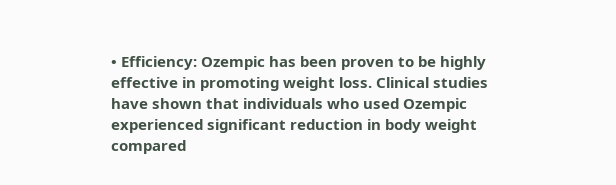• Efficiency: Ozempic has been proven to be highly effective in promoting weight loss. Clinical studies have shown that individuals who used Ozempic experienced significant reduction in body weight compared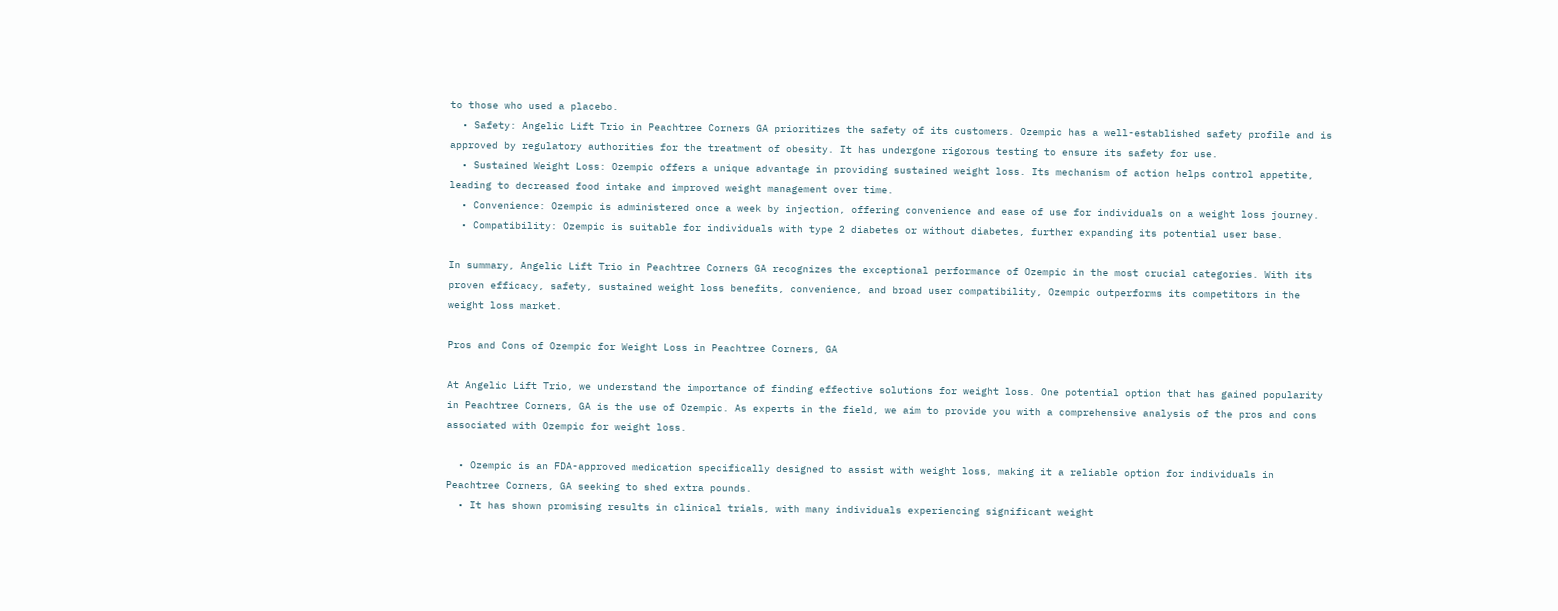to those who used a placebo.
  • Safety: Angelic Lift Trio in Peachtree Corners GA prioritizes the safety of its customers. Ozempic has a well-established safety profile and is approved by regulatory authorities for the treatment of obesity. It has undergone rigorous testing to ensure its safety for use.
  • Sustained Weight Loss: Ozempic offers a unique advantage in providing sustained weight loss. Its mechanism of action helps control appetite, leading to decreased food intake and improved weight management over time.
  • Convenience: Ozempic is administered once a week by injection, offering convenience and ease of use for individuals on a weight loss journey.
  • Compatibility: Ozempic is suitable for individuals with type 2 diabetes or without diabetes, further expanding its potential user base.

In summary, Angelic Lift Trio in Peachtree Corners GA recognizes the exceptional performance of Ozempic in the most crucial categories. With its proven efficacy, safety, sustained weight loss benefits, convenience, and broad user compatibility, Ozempic outperforms its competitors in the weight loss market.

Pros and Cons of Ozempic for Weight Loss in Peachtree Corners, GA

At Angelic Lift Trio, we understand the importance of finding effective solutions for weight loss. One potential option that has gained popularity in Peachtree Corners, GA is the use of Ozempic. As experts in the field, we aim to provide you with a comprehensive analysis of the pros and cons associated with Ozempic for weight loss.

  • Ozempic is an FDA-approved medication specifically designed to assist with weight loss, making it a reliable option for individuals in Peachtree Corners, GA seeking to shed extra pounds.
  • It has shown promising results in clinical trials, with many individuals experiencing significant weight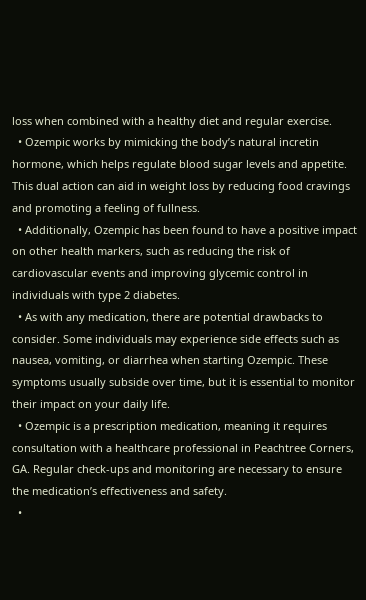loss when combined with a healthy diet and regular exercise.
  • Ozempic works by mimicking the body’s natural incretin hormone, which helps regulate blood sugar levels and appetite. This dual action can aid in weight loss by reducing food cravings and promoting a feeling of fullness.
  • Additionally, Ozempic has been found to have a positive impact on other health markers, such as reducing the risk of cardiovascular events and improving glycemic control in individuals with type 2 diabetes.
  • As with any medication, there are potential drawbacks to consider. Some individuals may experience side effects such as nausea, vomiting, or diarrhea when starting Ozempic. These symptoms usually subside over time, but it is essential to monitor their impact on your daily life.
  • Ozempic is a prescription medication, meaning it requires consultation with a healthcare professional in Peachtree Corners, GA. Regular check-ups and monitoring are necessary to ensure the medication’s effectiveness and safety.
  •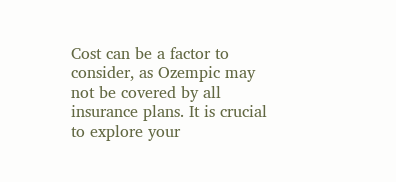Cost can be a factor to consider, as Ozempic may not be covered by all insurance plans. It is crucial to explore your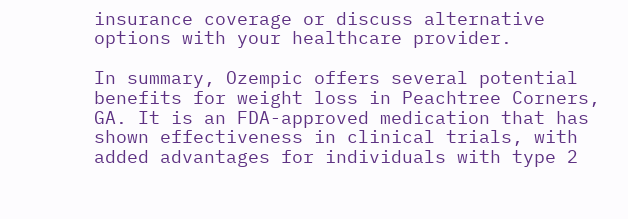insurance coverage or discuss alternative options with your healthcare provider.

In summary, Ozempic offers several potential benefits for weight loss in Peachtree Corners, GA. It is an FDA-approved medication that has shown effectiveness in clinical trials, with added advantages for individuals with type 2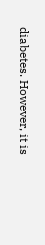diabetes. However, it is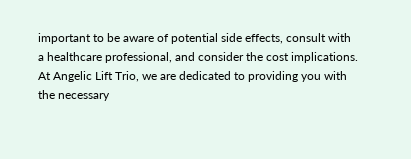important to be aware of potential side effects, consult with a healthcare professional, and consider the cost implications. At Angelic Lift Trio, we are dedicated to providing you with the necessary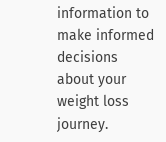information to make informed decisions about your weight loss journey.